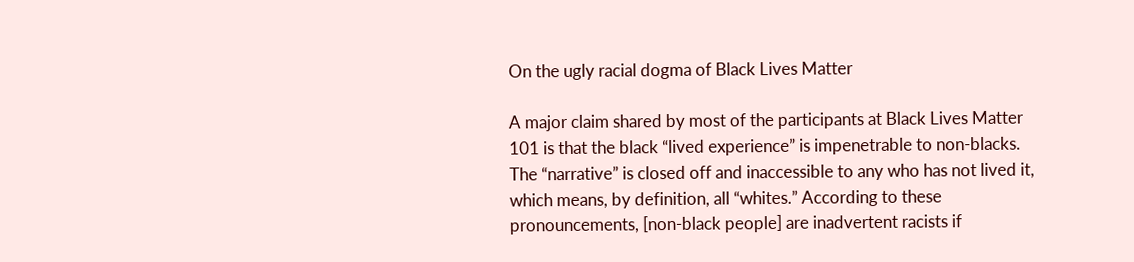On the ugly racial dogma of Black Lives Matter

A major claim shared by most of the participants at Black Lives Matter 101 is that the black “lived experience” is impenetrable to non-blacks. The “narrative” is closed off and inaccessible to any who has not lived it, which means, by definition, all “whites.” According to these pronouncements, [non-black people] are inadvertent racists if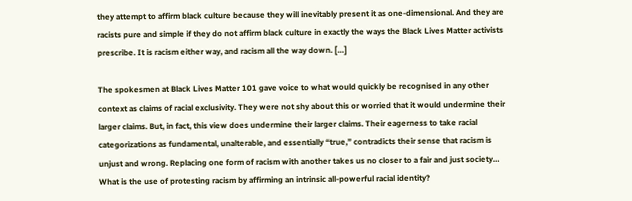they attempt to affirm black culture because they will inevitably present it as one-dimensional. And they are racists pure and simple if they do not affirm black culture in exactly the ways the Black Lives Matter activists prescribe. It is racism either way, and racism all the way down. […]

The spokesmen at Black Lives Matter 101 gave voice to what would quickly be recognised in any other context as claims of racial exclusivity. They were not shy about this or worried that it would undermine their larger claims. But, in fact, this view does undermine their larger claims. Their eagerness to take racial categorizations as fundamental, unalterable, and essentially “true,” contradicts their sense that racism is unjust and wrong. Replacing one form of racism with another takes us no closer to a fair and just society… What is the use of protesting racism by affirming an intrinsic all-powerful racial identity?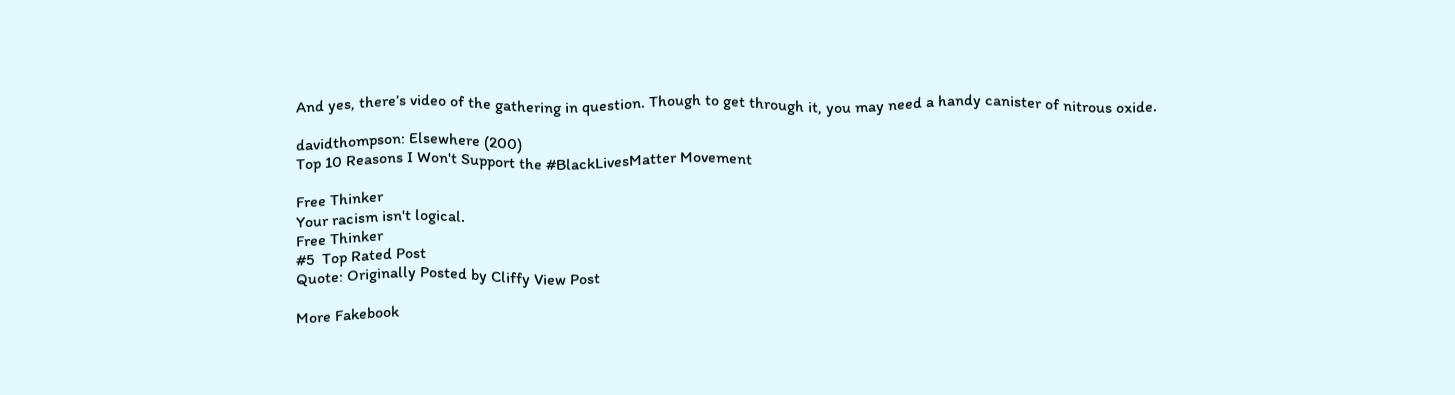And yes, there’s video of the gathering in question. Though to get through it, you may need a handy canister of nitrous oxide.

davidthompson: Elsewhere (200)
Top 10 Reasons I Won't Support the #BlackLivesMatter Movement

Free Thinker
Your racism isn't logical.
Free Thinker
#5  Top Rated Post
Quote: Originally Posted by Cliffy View Post

More Fakebook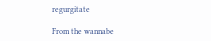regurgitate

From the wannabe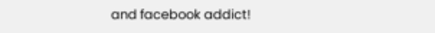and facebook addict!